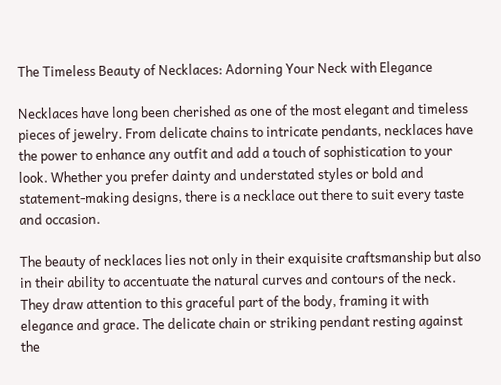The Timeless Beauty of Necklaces: Adorning Your Neck with Elegance

Necklaces have long been cherished as one of the most elegant and timeless pieces of jewelry. From delicate chains to intricate pendants, necklaces have the power to enhance any outfit and add a touch of sophistication to your look. Whether you prefer dainty and understated styles or bold and statement-making designs, there is a necklace out there to suit every taste and occasion.

The beauty of necklaces lies not only in their exquisite craftsmanship but also in their ability to accentuate the natural curves and contours of the neck. They draw attention to this graceful part of the body, framing it with elegance and grace. The delicate chain or striking pendant resting against the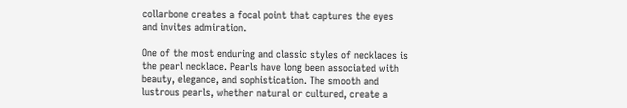collarbone creates a focal point that captures the eyes and invites admiration.

One of the most enduring and classic styles of necklaces is the pearl necklace. Pearls have long been associated with beauty, elegance, and sophistication. The smooth and lustrous pearls, whether natural or cultured, create a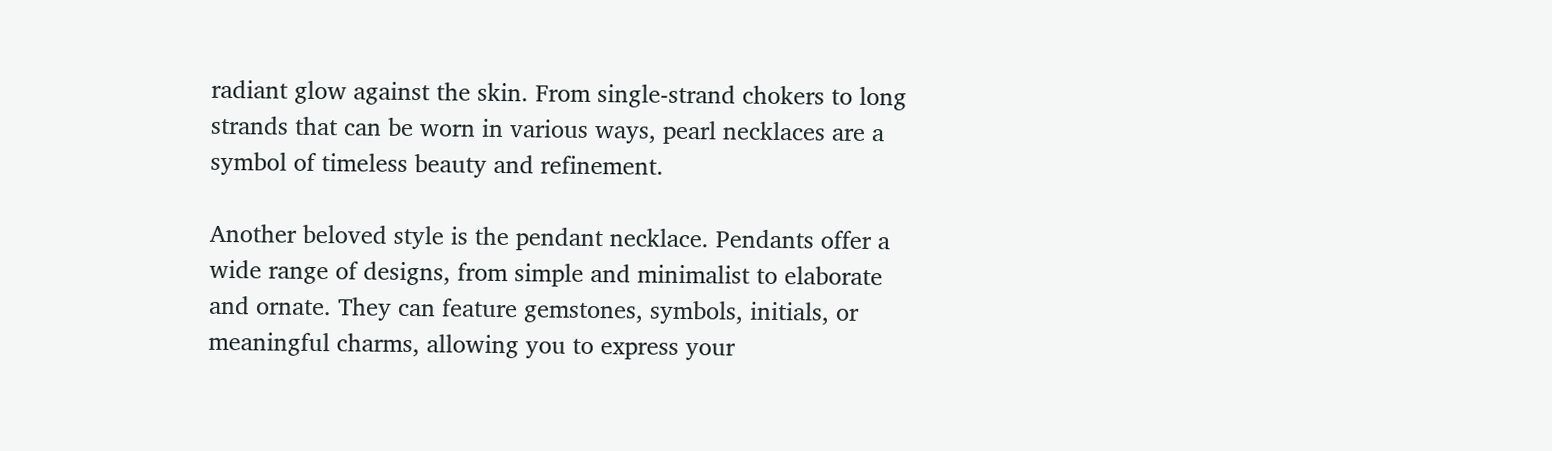radiant glow against the skin. From single-strand chokers to long strands that can be worn in various ways, pearl necklaces are a symbol of timeless beauty and refinement.

Another beloved style is the pendant necklace. Pendants offer a wide range of designs, from simple and minimalist to elaborate and ornate. They can feature gemstones, symbols, initials, or meaningful charms, allowing you to express your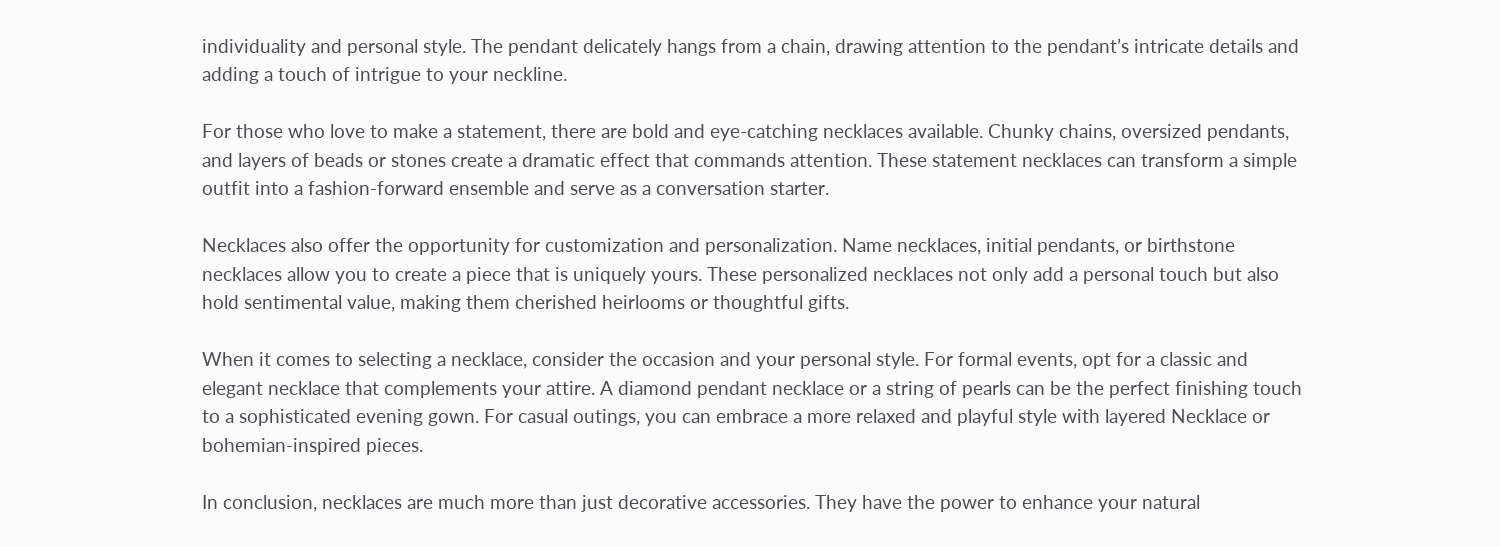individuality and personal style. The pendant delicately hangs from a chain, drawing attention to the pendant’s intricate details and adding a touch of intrigue to your neckline.

For those who love to make a statement, there are bold and eye-catching necklaces available. Chunky chains, oversized pendants, and layers of beads or stones create a dramatic effect that commands attention. These statement necklaces can transform a simple outfit into a fashion-forward ensemble and serve as a conversation starter.

Necklaces also offer the opportunity for customization and personalization. Name necklaces, initial pendants, or birthstone necklaces allow you to create a piece that is uniquely yours. These personalized necklaces not only add a personal touch but also hold sentimental value, making them cherished heirlooms or thoughtful gifts.

When it comes to selecting a necklace, consider the occasion and your personal style. For formal events, opt for a classic and elegant necklace that complements your attire. A diamond pendant necklace or a string of pearls can be the perfect finishing touch to a sophisticated evening gown. For casual outings, you can embrace a more relaxed and playful style with layered Necklace or bohemian-inspired pieces.

In conclusion, necklaces are much more than just decorative accessories. They have the power to enhance your natural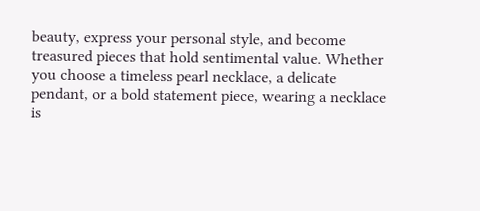beauty, express your personal style, and become treasured pieces that hold sentimental value. Whether you choose a timeless pearl necklace, a delicate pendant, or a bold statement piece, wearing a necklace is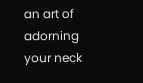an art of adorning your neck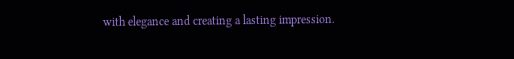with elegance and creating a lasting impression.